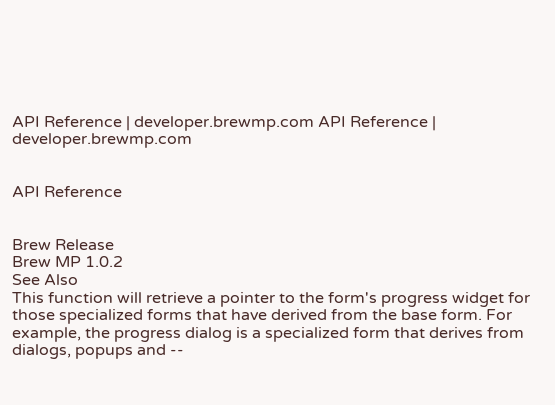API Reference | developer.brewmp.com API Reference | developer.brewmp.com


API Reference


Brew Release
Brew MP 1.0.2
See Also
This function will retrieve a pointer to the form's progress widget for those specialized forms that have derived from the base form. For example, the progress dialog is a specialized form that derives from dialogs, popups and --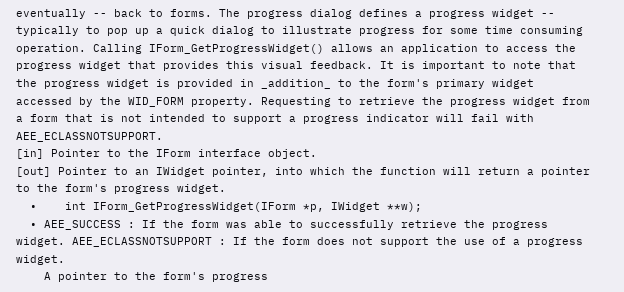eventually -- back to forms. The progress dialog defines a progress widget -- typically to pop up a quick dialog to illustrate progress for some time consuming operation. Calling IForm_GetProgressWidget() allows an application to access the progress widget that provides this visual feedback. It is important to note that the progress widget is provided in _addition_ to the form's primary widget accessed by the WID_FORM property. Requesting to retrieve the progress widget from a form that is not intended to support a progress indicator will fail with AEE_ECLASSNOTSUPPORT.
[in] Pointer to the IForm interface object.
[out] Pointer to an IWidget pointer, into which the function will return a pointer to the form's progress widget.
  •    int IForm_GetProgressWidget(IForm *p, IWidget **w);
  • AEE_SUCCESS : If the form was able to successfully retrieve the progress widget. AEE_ECLASSNOTSUPPORT : If the form does not support the use of a progress widget.
    A pointer to the form's progress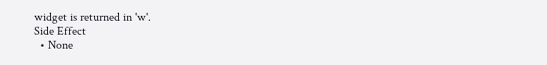widget is returned in 'w'.
Side Effect
  • None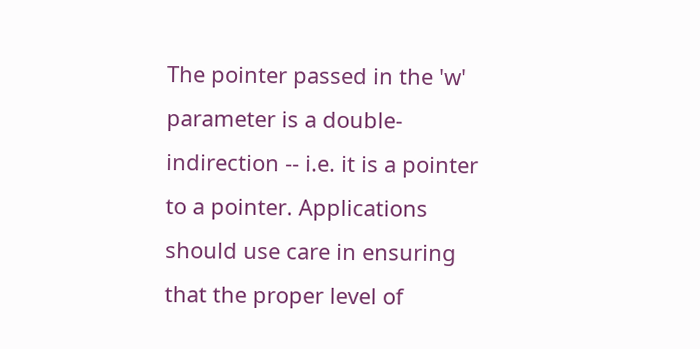The pointer passed in the 'w' parameter is a double-indirection -- i.e. it is a pointer to a pointer. Applications should use care in ensuring that the proper level of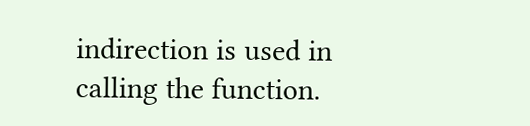indirection is used in calling the function.